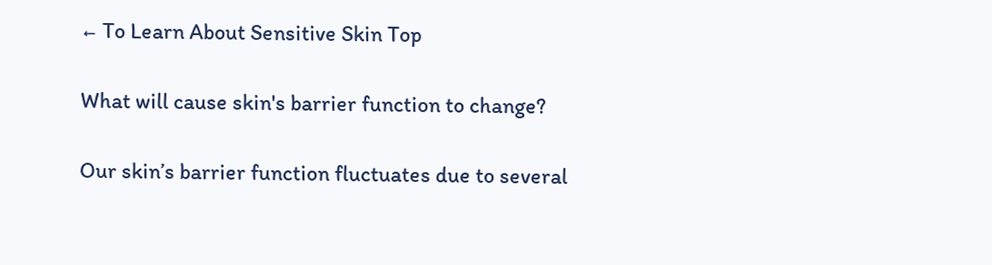← To Learn About Sensitive Skin Top

What will cause skin's barrier function to change?

Our skin’s barrier function fluctuates due to several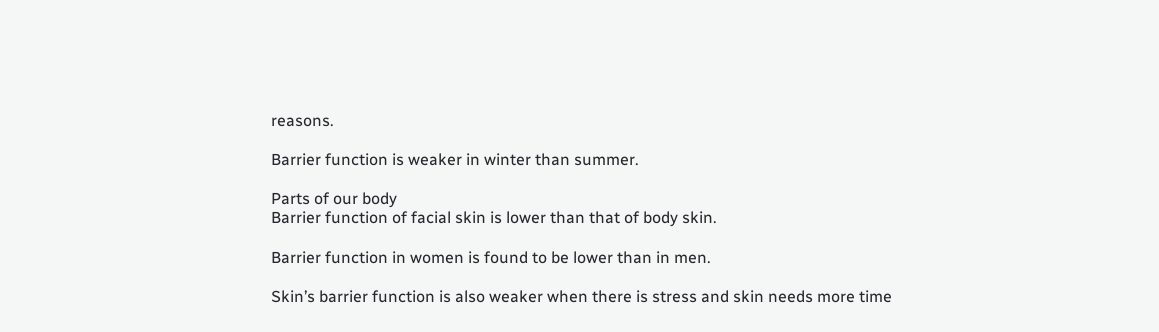reasons.

Barrier function is weaker in winter than summer.

Parts of our body
Barrier function of facial skin is lower than that of body skin.

Barrier function in women is found to be lower than in men.

Skin’s barrier function is also weaker when there is stress and skin needs more time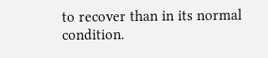to recover than in its normal condition.